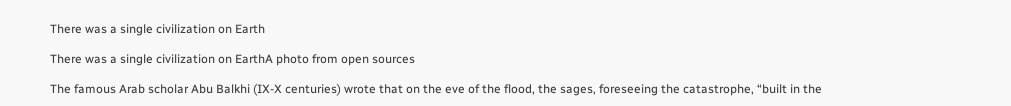There was a single civilization on Earth

There was a single civilization on EarthA photo from open sources

The famous Arab scholar Abu Balkhi (IX-X centuries) wrote that on the eve of the flood, the sages, foreseeing the catastrophe, “built in the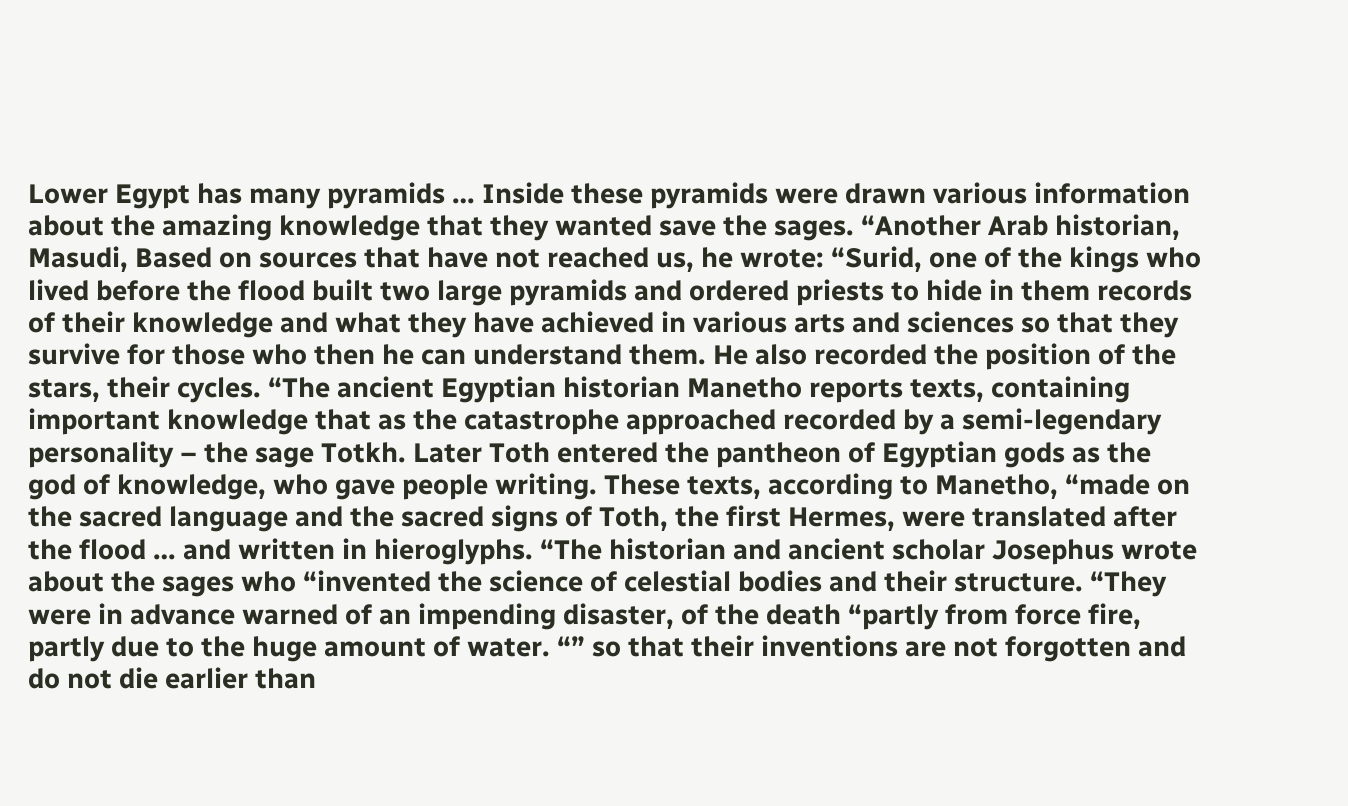Lower Egypt has many pyramids … Inside these pyramids were drawn various information about the amazing knowledge that they wanted save the sages. “Another Arab historian, Masudi, Based on sources that have not reached us, he wrote: “Surid, one of the kings who lived before the flood built two large pyramids and ordered priests to hide in them records of their knowledge and what they have achieved in various arts and sciences so that they survive for those who then he can understand them. He also recorded the position of the stars, their cycles. “The ancient Egyptian historian Manetho reports texts, containing important knowledge that as the catastrophe approached recorded by a semi-legendary personality – the sage Totkh. Later Toth entered the pantheon of Egyptian gods as the god of knowledge, who gave people writing. These texts, according to Manetho, “made on the sacred language and the sacred signs of Toth, the first Hermes, were translated after the flood … and written in hieroglyphs. “The historian and ancient scholar Josephus wrote about the sages who “invented the science of celestial bodies and their structure. “They were in advance warned of an impending disaster, of the death “partly from force fire, partly due to the huge amount of water. “” so that their inventions are not forgotten and do not die earlier than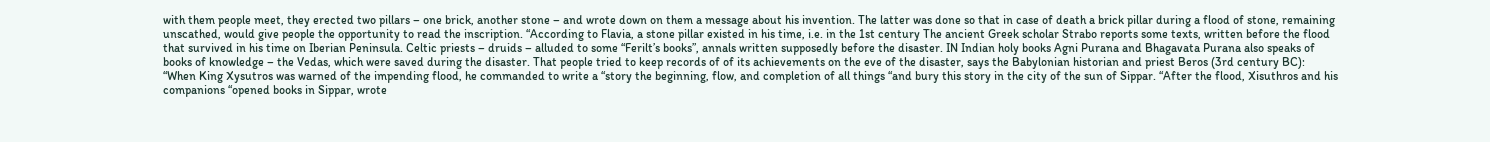with them people meet, they erected two pillars – one brick, another stone – and wrote down on them a message about his invention. The latter was done so that in case of death a brick pillar during a flood of stone, remaining unscathed, would give people the opportunity to read the inscription. “According to Flavia, a stone pillar existed in his time, i.e. in the 1st century The ancient Greek scholar Strabo reports some texts, written before the flood that survived in his time on Iberian Peninsula. Celtic priests – druids – alluded to some “Ferilt’s books”, annals written supposedly before the disaster. IN Indian holy books Agni Purana and Bhagavata Purana also speaks of books of knowledge – the Vedas, which were saved during the disaster. That people tried to keep records of of its achievements on the eve of the disaster, says the Babylonian historian and priest Beros (3rd century BC): “When King Xysutros was warned of the impending flood, he commanded to write a “story the beginning, flow, and completion of all things “and bury this story in the city of the sun of Sippar. “After the flood, Xisuthros and his companions “opened books in Sippar, wrote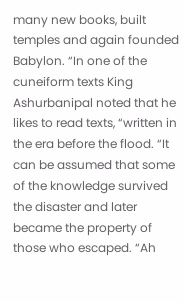many new books, built temples and again founded Babylon. “In one of the cuneiform texts King Ashurbanipal noted that he likes to read texts, “written in the era before the flood. “It can be assumed that some of the knowledge survived the disaster and later became the property of those who escaped. “Ah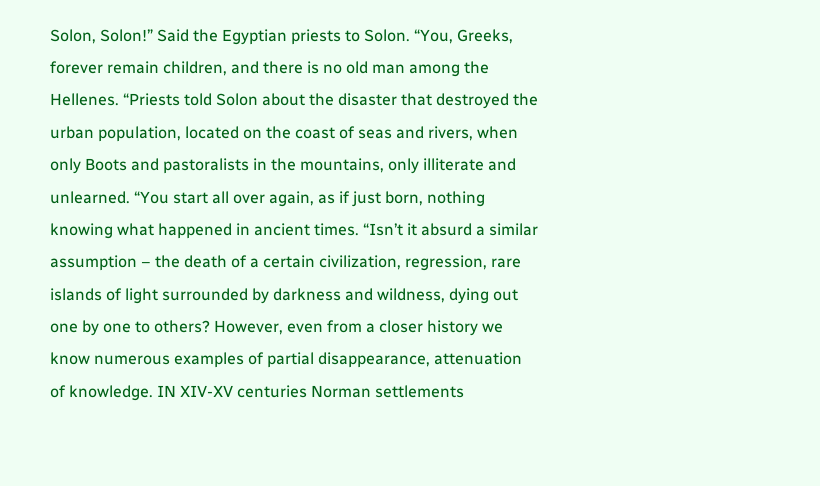Solon, Solon!” Said the Egyptian priests to Solon. “You, Greeks, forever remain children, and there is no old man among the Hellenes. “Priests told Solon about the disaster that destroyed the urban population, located on the coast of seas and rivers, when only Boots and pastoralists in the mountains, only illiterate and unlearned. “You start all over again, as if just born, nothing knowing what happened in ancient times. “Isn’t it absurd a similar assumption – the death of a certain civilization, regression, rare islands of light surrounded by darkness and wildness, dying out one by one to others? However, even from a closer history we know numerous examples of partial disappearance, attenuation of knowledge. IN XIV-XV centuries Norman settlements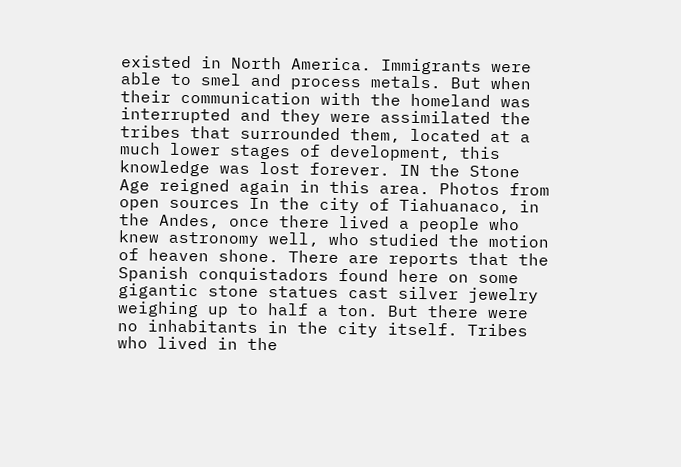existed in North America. Immigrants were able to smel and process metals. But when their communication with the homeland was interrupted and they were assimilated the tribes that surrounded them, located at a much lower stages of development, this knowledge was lost forever. IN the Stone Age reigned again in this area. Photos from open sources In the city of Tiahuanaco, in the Andes, once there lived a people who knew astronomy well, who studied the motion of heaven shone. There are reports that the Spanish conquistadors found here on some gigantic stone statues cast silver jewelry weighing up to half a ton. But there were no inhabitants in the city itself. Tribes who lived in the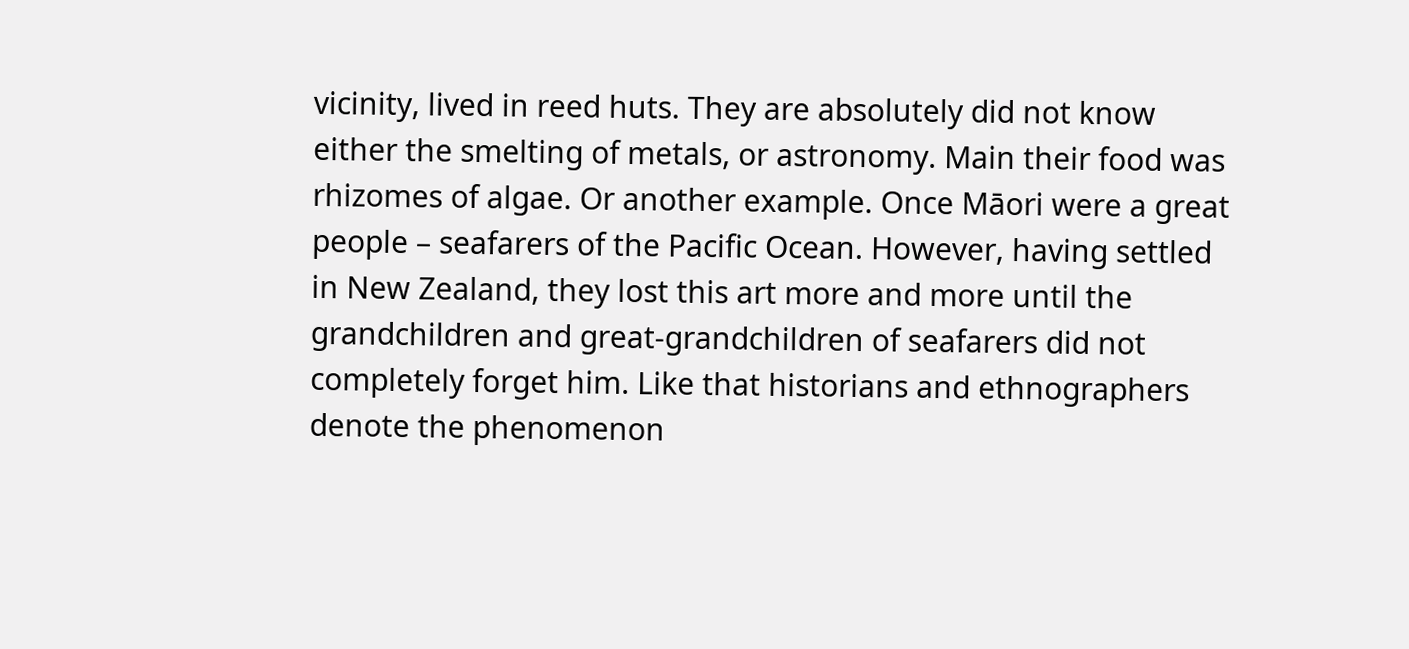vicinity, lived in reed huts. They are absolutely did not know either the smelting of metals, or astronomy. Main their food was rhizomes of algae. Or another example. Once Māori were a great people – seafarers of the Pacific Ocean. However, having settled in New Zealand, they lost this art more and more until the grandchildren and great-grandchildren of seafarers did not completely forget him. Like that historians and ethnographers denote the phenomenon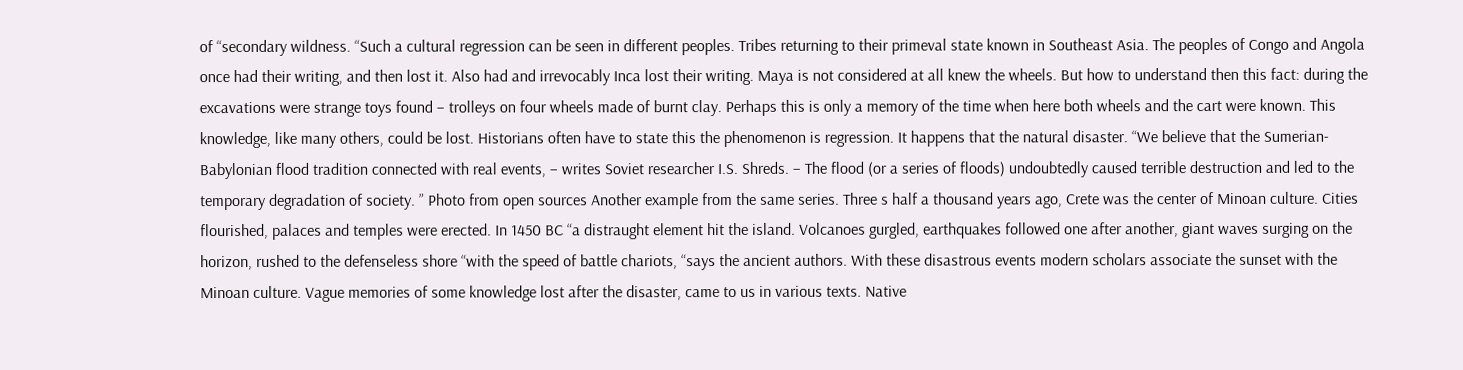of “secondary wildness. “Such a cultural regression can be seen in different peoples. Tribes returning to their primeval state known in Southeast Asia. The peoples of Congo and Angola once had their writing, and then lost it. Also had and irrevocably Inca lost their writing. Maya is not considered at all knew the wheels. But how to understand then this fact: during the excavations were strange toys found – trolleys on four wheels made of burnt clay. Perhaps this is only a memory of the time when here both wheels and the cart were known. This knowledge, like many others, could be lost. Historians often have to state this the phenomenon is regression. It happens that the natural disaster. “We believe that the Sumerian-Babylonian flood tradition connected with real events, – writes Soviet researcher I.S. Shreds. – The flood (or a series of floods) undoubtedly caused terrible destruction and led to the temporary degradation of society. ” Photo from open sources Another example from the same series. Three s half a thousand years ago, Crete was the center of Minoan culture. Cities flourished, palaces and temples were erected. In 1450 BC “a distraught element hit the island. Volcanoes gurgled, earthquakes followed one after another, giant waves surging on the horizon, rushed to the defenseless shore “with the speed of battle chariots, “says the ancient authors. With these disastrous events modern scholars associate the sunset with the Minoan culture. Vague memories of some knowledge lost after the disaster, came to us in various texts. Native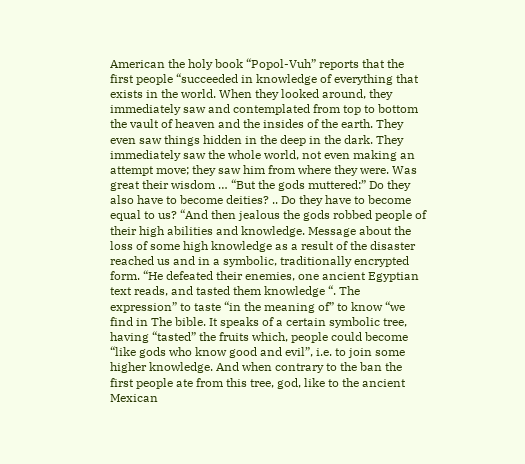American the holy book “Popol-Vuh” reports that the first people “succeeded in knowledge of everything that exists in the world. When they looked around, they immediately saw and contemplated from top to bottom the vault of heaven and the insides of the earth. They even saw things hidden in the deep in the dark. They immediately saw the whole world, not even making an attempt move; they saw him from where they were. Was great their wisdom … “But the gods muttered:” Do they also have to become deities? .. Do they have to become equal to us? “And then jealous the gods robbed people of their high abilities and knowledge. Message about the loss of some high knowledge as a result of the disaster reached us and in a symbolic, traditionally encrypted form. “He defeated their enemies, one ancient Egyptian text reads, and tasted them knowledge “. The expression” to taste “in the meaning of” to know “we find in The bible. It speaks of a certain symbolic tree, having “tasted” the fruits which, people could become “like gods who know good and evil”, i.e. to join some higher knowledge. And when contrary to the ban the first people ate from this tree, god, like to the ancient Mexican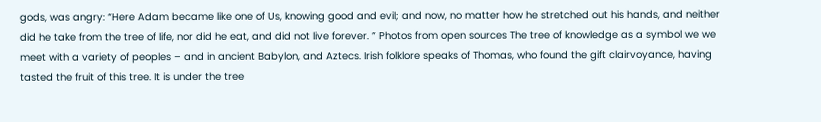gods, was angry: “Here Adam became like one of Us, knowing good and evil; and now, no matter how he stretched out his hands, and neither did he take from the tree of life, nor did he eat, and did not live forever. ” Photos from open sources The tree of knowledge as a symbol we we meet with a variety of peoples – and in ancient Babylon, and Aztecs. Irish folklore speaks of Thomas, who found the gift clairvoyance, having tasted the fruit of this tree. It is under the tree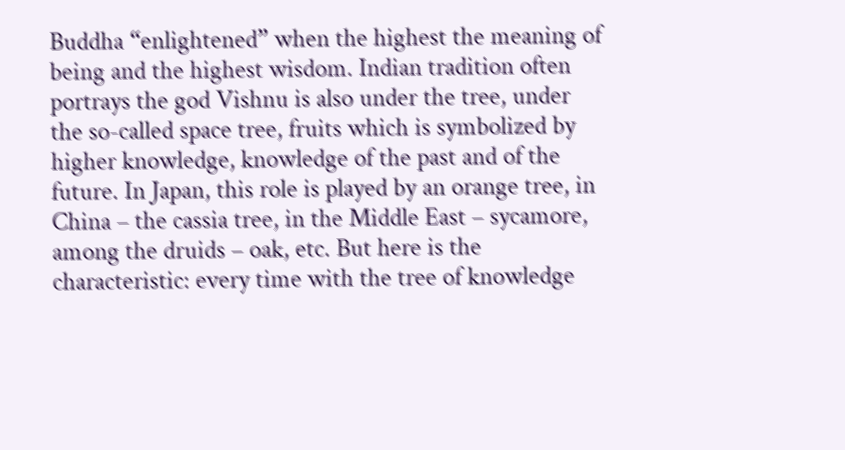Buddha “enlightened” when the highest the meaning of being and the highest wisdom. Indian tradition often portrays the god Vishnu is also under the tree, under the so-called space tree, fruits which is symbolized by higher knowledge, knowledge of the past and of the future. In Japan, this role is played by an orange tree, in China – the cassia tree, in the Middle East – sycamore, among the druids – oak, etc. But here is the characteristic: every time with the tree of knowledge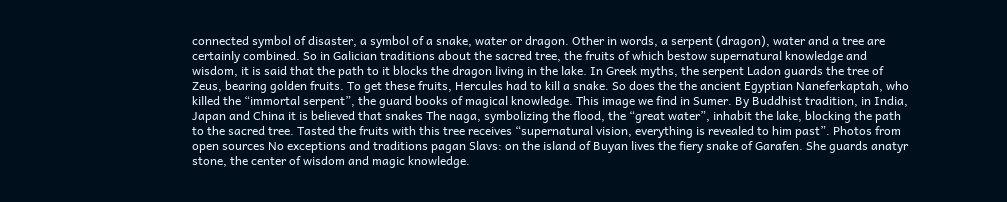connected symbol of disaster, a symbol of a snake, water or dragon. Other in words, a serpent (dragon), water and a tree are certainly combined. So in Galician traditions about the sacred tree, the fruits of which bestow supernatural knowledge and wisdom, it is said that the path to it blocks the dragon living in the lake. In Greek myths, the serpent Ladon guards the tree of Zeus, bearing golden fruits. To get these fruits, Hercules had to kill a snake. So does the the ancient Egyptian Naneferkaptah, who killed the “immortal serpent”, the guard books of magical knowledge. This image we find in Sumer. By Buddhist tradition, in India, Japan and China it is believed that snakes The naga, symbolizing the flood, the “great water”, inhabit the lake, blocking the path to the sacred tree. Tasted the fruits with this tree receives “supernatural vision, everything is revealed to him past”. Photos from open sources No exceptions and traditions pagan Slavs: on the island of Buyan lives the fiery snake of Garafen. She guards anatyr stone, the center of wisdom and magic knowledge.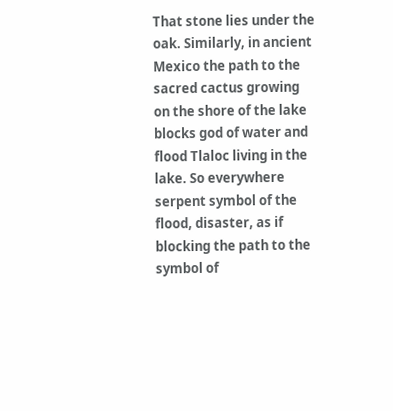That stone lies under the oak. Similarly, in ancient Mexico the path to the sacred cactus growing on the shore of the lake blocks god of water and flood Tlaloc living in the lake. So everywhere serpent symbol of the flood, disaster, as if blocking the path to the symbol of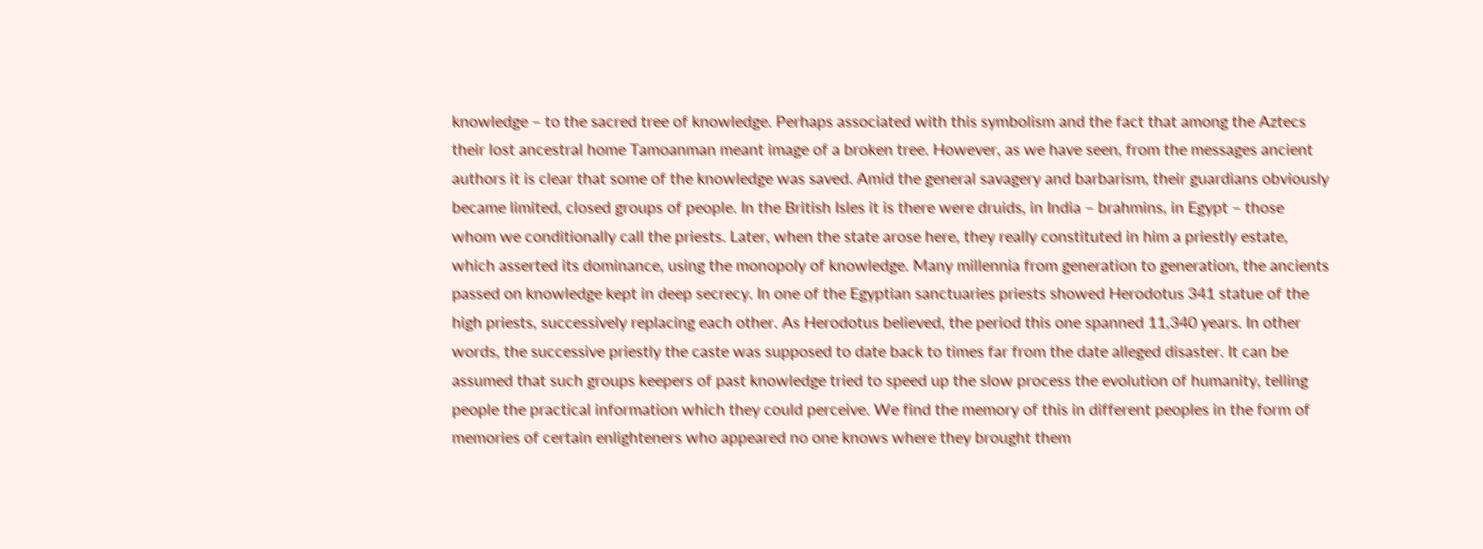knowledge – to the sacred tree of knowledge. Perhaps associated with this symbolism and the fact that among the Aztecs their lost ancestral home Tamoanman meant image of a broken tree. However, as we have seen, from the messages ancient authors it is clear that some of the knowledge was saved. Amid the general savagery and barbarism, their guardians obviously became limited, closed groups of people. In the British Isles it is there were druids, in India – brahmins, in Egypt – those whom we conditionally call the priests. Later, when the state arose here, they really constituted in him a priestly estate, which asserted its dominance, using the monopoly of knowledge. Many millennia from generation to generation, the ancients passed on knowledge kept in deep secrecy. In one of the Egyptian sanctuaries priests showed Herodotus 341 statue of the high priests, successively replacing each other. As Herodotus believed, the period this one spanned 11,340 years. In other words, the successive priestly the caste was supposed to date back to times far from the date alleged disaster. It can be assumed that such groups keepers of past knowledge tried to speed up the slow process the evolution of humanity, telling people the practical information which they could perceive. We find the memory of this in different peoples in the form of memories of certain enlighteners who appeared no one knows where they brought them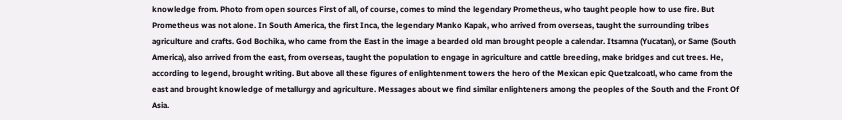knowledge from. Photo from open sources First of all, of course, comes to mind the legendary Prometheus, who taught people how to use fire. But Prometheus was not alone. In South America, the first Inca, the legendary Manko Kapak, who arrived from overseas, taught the surrounding tribes agriculture and crafts. God Bochika, who came from the East in the image a bearded old man brought people a calendar. Itsamna (Yucatan), or Same (South America), also arrived from the east, from overseas, taught the population to engage in agriculture and cattle breeding, make bridges and cut trees. He, according to legend, brought writing. But above all these figures of enlightenment towers the hero of the Mexican epic Quetzalcoatl, who came from the east and brought knowledge of metallurgy and agriculture. Messages about we find similar enlighteners among the peoples of the South and the Front Of Asia.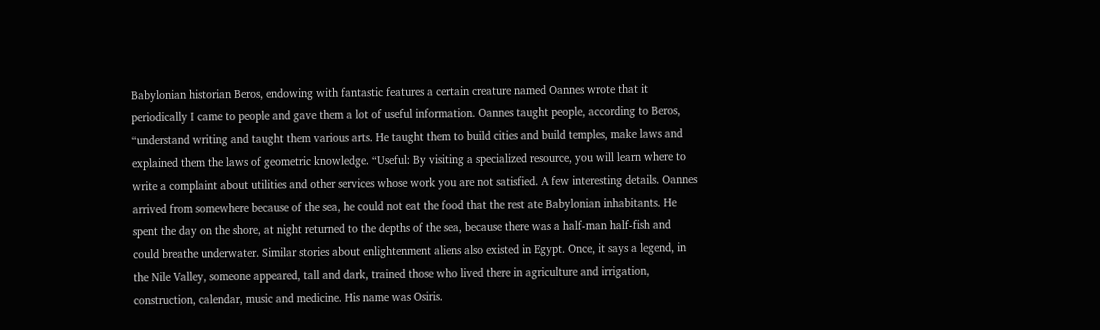Babylonian historian Beros, endowing with fantastic features a certain creature named Oannes wrote that it periodically I came to people and gave them a lot of useful information. Oannes taught people, according to Beros, “understand writing and taught them various arts. He taught them to build cities and build temples, make laws and explained them the laws of geometric knowledge. “Useful: By visiting a specialized resource, you will learn where to write a complaint about utilities and other services whose work you are not satisfied. A few interesting details. Oannes arrived from somewhere because of the sea, he could not eat the food that the rest ate Babylonian inhabitants. He spent the day on the shore, at night returned to the depths of the sea, because there was a half-man half-fish and could breathe underwater. Similar stories about enlightenment aliens also existed in Egypt. Once, it says a legend, in the Nile Valley, someone appeared, tall and dark, trained those who lived there in agriculture and irrigation, construction, calendar, music and medicine. His name was Osiris.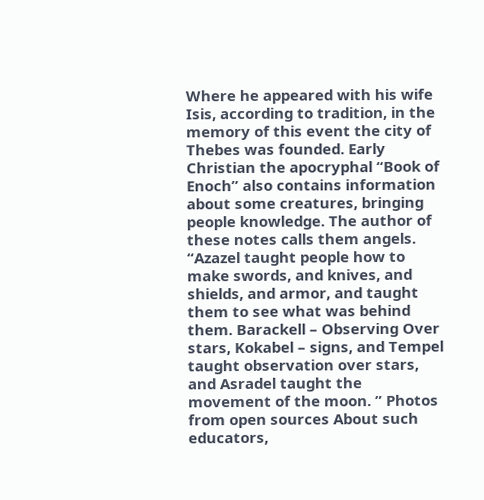Where he appeared with his wife Isis, according to tradition, in the memory of this event the city of Thebes was founded. Early Christian the apocryphal “Book of Enoch” also contains information about some creatures, bringing people knowledge. The author of these notes calls them angels. “Azazel taught people how to make swords, and knives, and shields, and armor, and taught them to see what was behind them. Barackell – Observing Over stars, Kokabel – signs, and Tempel taught observation over stars, and Asradel taught the movement of the moon. ” Photos from open sources About such educators,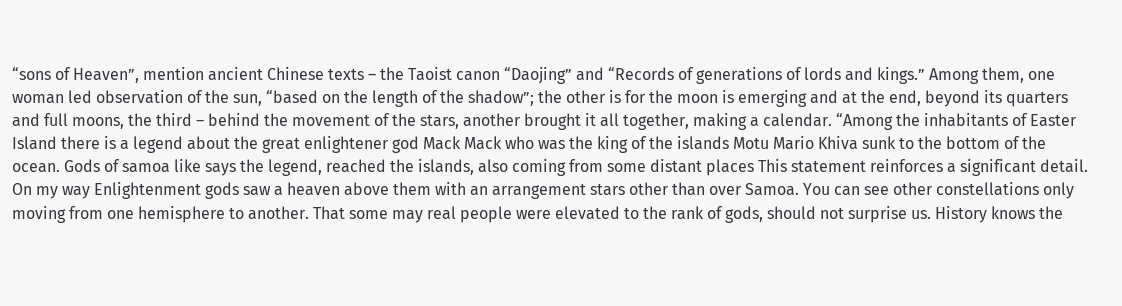“sons of Heaven”, mention ancient Chinese texts – the Taoist canon “Daojing” and “Records of generations of lords and kings.” Among them, one woman led observation of the sun, “based on the length of the shadow”; the other is for the moon is emerging and at the end, beyond its quarters and full moons, the third – behind the movement of the stars, another brought it all together, making a calendar. “Among the inhabitants of Easter Island there is a legend about the great enlightener god Mack Mack who was the king of the islands Motu Mario Khiva sunk to the bottom of the ocean. Gods of samoa like says the legend, reached the islands, also coming from some distant places This statement reinforces a significant detail. On my way Enlightenment gods saw a heaven above them with an arrangement stars other than over Samoa. You can see other constellations only moving from one hemisphere to another. That some may real people were elevated to the rank of gods, should not surprise us. History knows the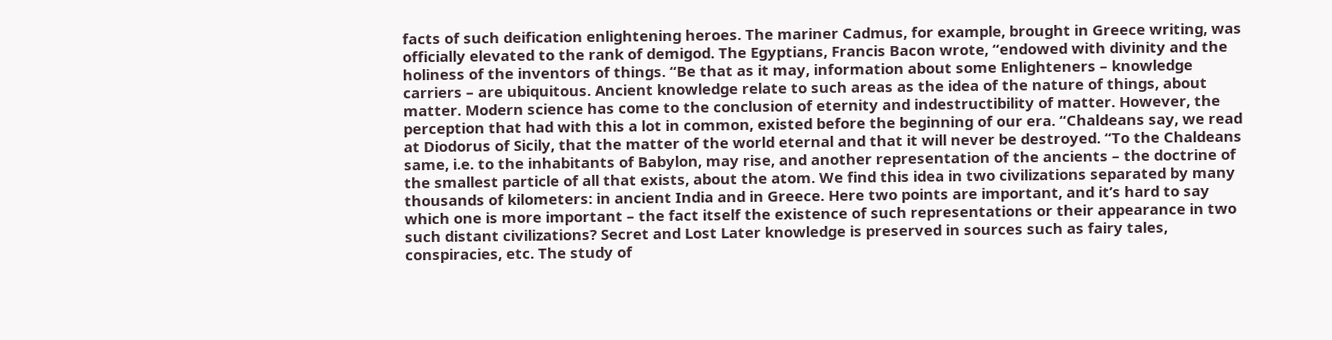facts of such deification enlightening heroes. The mariner Cadmus, for example, brought in Greece writing, was officially elevated to the rank of demigod. The Egyptians, Francis Bacon wrote, “endowed with divinity and the holiness of the inventors of things. “Be that as it may, information about some Enlighteners – knowledge carriers – are ubiquitous. Ancient knowledge relate to such areas as the idea of the nature of things, about matter. Modern science has come to the conclusion of eternity and indestructibility of matter. However, the perception that had with this a lot in common, existed before the beginning of our era. “Chaldeans say, we read at Diodorus of Sicily, that the matter of the world eternal and that it will never be destroyed. “To the Chaldeans same, i.e. to the inhabitants of Babylon, may rise, and another representation of the ancients – the doctrine of the smallest particle of all that exists, about the atom. We find this idea in two civilizations separated by many thousands of kilometers: in ancient India and in Greece. Here two points are important, and it’s hard to say which one is more important – the fact itself the existence of such representations or their appearance in two such distant civilizations? Secret and Lost Later knowledge is preserved in sources such as fairy tales, conspiracies, etc. The study of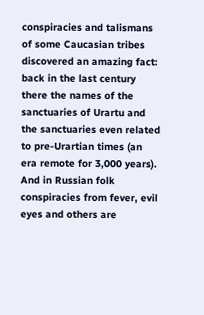conspiracies and talismans of some Caucasian tribes discovered an amazing fact: back in the last century there the names of the sanctuaries of Urartu and the sanctuaries even related to pre-Urartian times (an era remote for 3,000 years). And in Russian folk conspiracies from fever, evil eyes and others are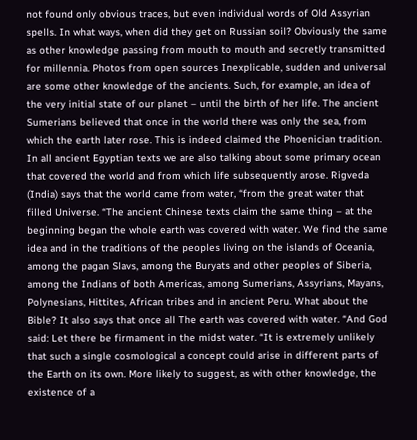not found only obvious traces, but even individual words of Old Assyrian spells. In what ways, when did they get on Russian soil? Obviously the same as other knowledge passing from mouth to mouth and secretly transmitted for millennia. Photos from open sources Inexplicable, sudden and universal are some other knowledge of the ancients. Such, for example, an idea of the very initial state of our planet – until the birth of her life. The ancient Sumerians believed that once in the world there was only the sea, from which the earth later rose. This is indeed claimed the Phoenician tradition. In all ancient Egyptian texts we are also talking about some primary ocean that covered the world and from which life subsequently arose. Rigveda (India) says that the world came from water, “from the great water that filled Universe. “The ancient Chinese texts claim the same thing – at the beginning began the whole earth was covered with water. We find the same idea and in the traditions of the peoples living on the islands of Oceania, among the pagan Slavs, among the Buryats and other peoples of Siberia, among the Indians of both Americas, among Sumerians, Assyrians, Mayans, Polynesians, Hittites, African tribes and in ancient Peru. What about the Bible? It also says that once all The earth was covered with water. “And God said: Let there be firmament in the midst water. “It is extremely unlikely that such a single cosmological a concept could arise in different parts of the Earth on its own. More likely to suggest, as with other knowledge, the existence of a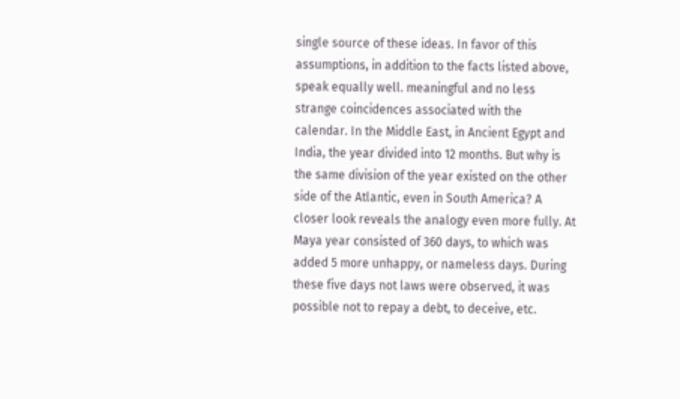single source of these ideas. In favor of this assumptions, in addition to the facts listed above, speak equally well. meaningful and no less strange coincidences associated with the calendar. In the Middle East, in Ancient Egypt and India, the year divided into 12 months. But why is the same division of the year existed on the other side of the Atlantic, even in South America? A closer look reveals the analogy even more fully. At Maya year consisted of 360 days, to which was added 5 more unhappy, or nameless days. During these five days not laws were observed, it was possible not to repay a debt, to deceive, etc.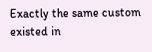Exactly the same custom existed in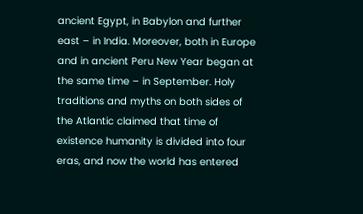ancient Egypt, in Babylon and further east – in India. Moreover, both in Europe and in ancient Peru New Year began at the same time – in September. Holy traditions and myths on both sides of the Atlantic claimed that time of existence humanity is divided into four eras, and now the world has entered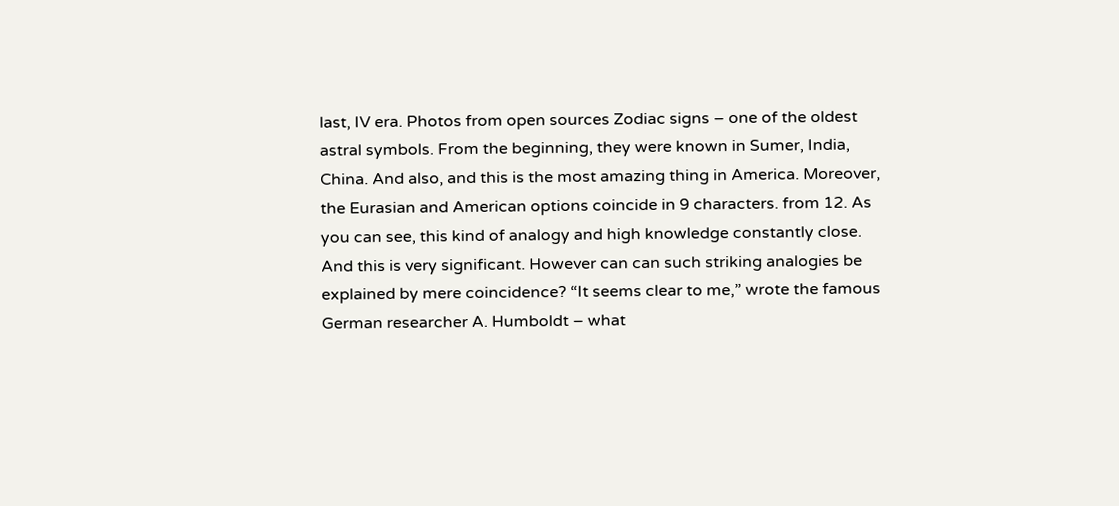last, IV era. Photos from open sources Zodiac signs – one of the oldest astral symbols. From the beginning, they were known in Sumer, India, China. And also, and this is the most amazing thing in America. Moreover, the Eurasian and American options coincide in 9 characters. from 12. As you can see, this kind of analogy and high knowledge constantly close. And this is very significant. However can can such striking analogies be explained by mere coincidence? “It seems clear to me,” wrote the famous German researcher A. Humboldt – what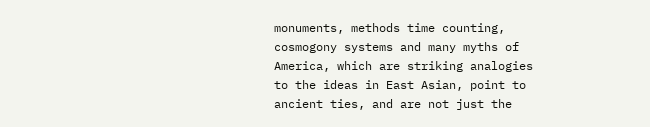monuments, methods time counting, cosmogony systems and many myths of America, which are striking analogies to the ideas in East Asian, point to ancient ties, and are not just the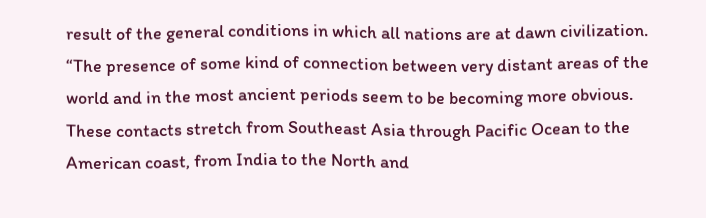result of the general conditions in which all nations are at dawn civilization. “The presence of some kind of connection between very distant areas of the world and in the most ancient periods seem to be becoming more obvious. These contacts stretch from Southeast Asia through Pacific Ocean to the American coast, from India to the North and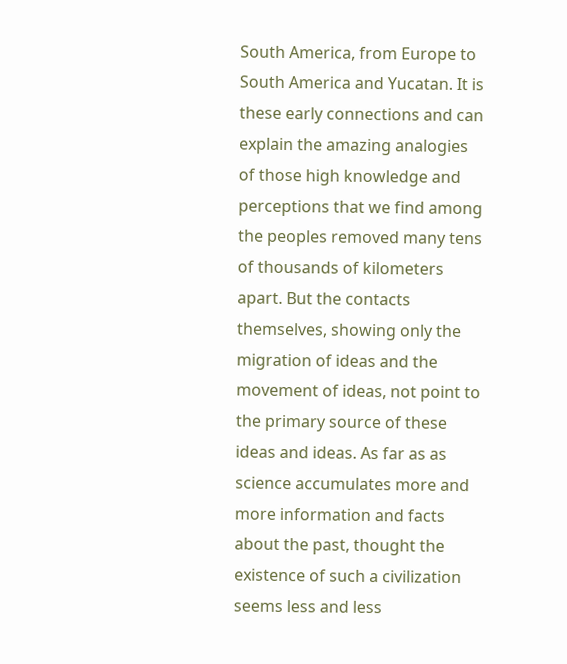South America, from Europe to South America and Yucatan. It is these early connections and can explain the amazing analogies of those high knowledge and perceptions that we find among the peoples removed many tens of thousands of kilometers apart. But the contacts themselves, showing only the migration of ideas and the movement of ideas, not point to the primary source of these ideas and ideas. As far as as science accumulates more and more information and facts about the past, thought the existence of such a civilization seems less and less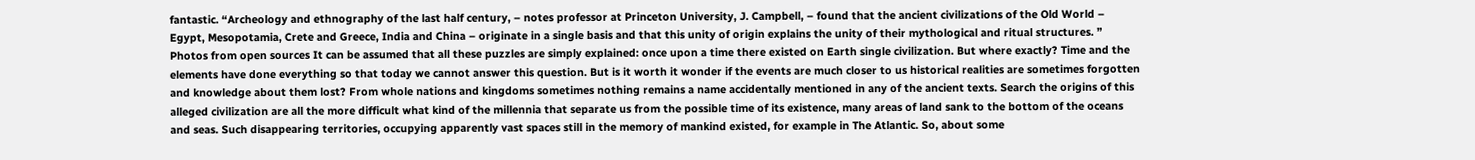fantastic. “Archeology and ethnography of the last half century, – notes professor at Princeton University, J. Campbell, – found that the ancient civilizations of the Old World – Egypt, Mesopotamia, Crete and Greece, India and China – originate in a single basis and that this unity of origin explains the unity of their mythological and ritual structures. ” Photos from open sources It can be assumed that all these puzzles are simply explained: once upon a time there existed on Earth single civilization. But where exactly? Time and the elements have done everything so that today we cannot answer this question. But is it worth it wonder if the events are much closer to us historical realities are sometimes forgotten and knowledge about them lost? From whole nations and kingdoms sometimes nothing remains a name accidentally mentioned in any of the ancient texts. Search the origins of this alleged civilization are all the more difficult what kind of the millennia that separate us from the possible time of its existence, many areas of land sank to the bottom of the oceans and seas. Such disappearing territories, occupying apparently vast spaces still in the memory of mankind existed, for example in The Atlantic. So, about some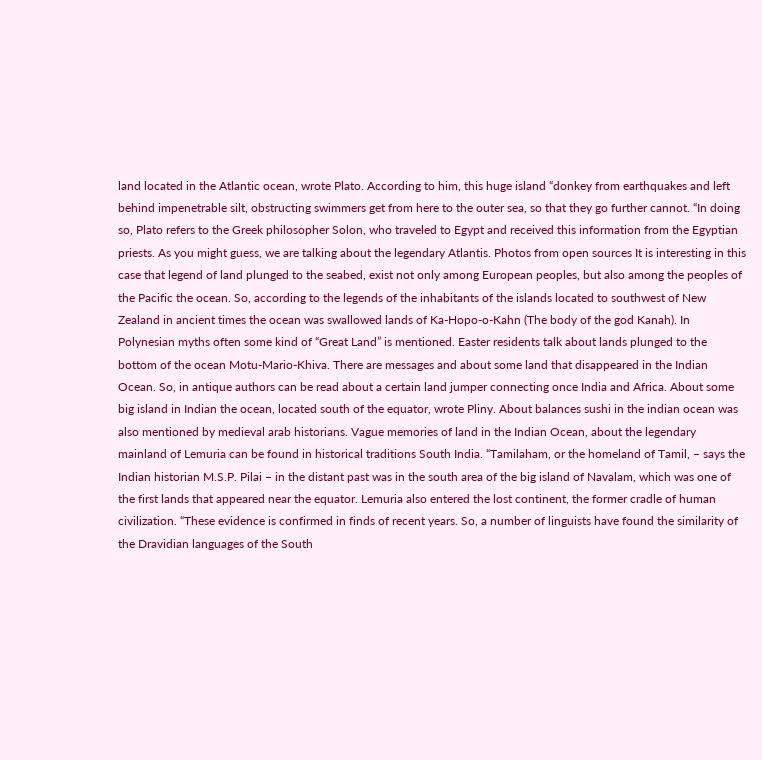land located in the Atlantic ocean, wrote Plato. According to him, this huge island “donkey from earthquakes and left behind impenetrable silt, obstructing swimmers get from here to the outer sea, so that they go further cannot. “In doing so, Plato refers to the Greek philosopher Solon, who traveled to Egypt and received this information from the Egyptian priests. As you might guess, we are talking about the legendary Atlantis. Photos from open sources It is interesting in this case that legend of land plunged to the seabed, exist not only among European peoples, but also among the peoples of the Pacific the ocean. So, according to the legends of the inhabitants of the islands located to southwest of New Zealand in ancient times the ocean was swallowed lands of Ka-Hopo-o-Kahn (The body of the god Kanah). In Polynesian myths often some kind of “Great Land” is mentioned. Easter residents talk about lands plunged to the bottom of the ocean Motu-Mario-Khiva. There are messages and about some land that disappeared in the Indian Ocean. So, in antique authors can be read about a certain land jumper connecting once India and Africa. About some big island in Indian the ocean, located south of the equator, wrote Pliny. About balances sushi in the indian ocean was also mentioned by medieval arab historians. Vague memories of land in the Indian Ocean, about the legendary mainland of Lemuria can be found in historical traditions South India. “Tamilaham, or the homeland of Tamil, – says the Indian historian M.S.P. Pilai – in the distant past was in the south area of the big island of Navalam, which was one of the first lands that appeared near the equator. Lemuria also entered the lost continent, the former cradle of human civilization. “These evidence is confirmed in finds of recent years. So, a number of linguists have found the similarity of the Dravidian languages of the South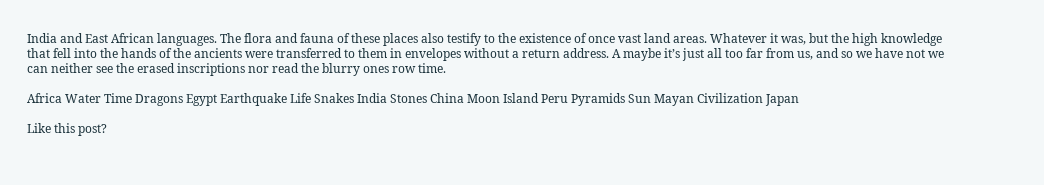India and East African languages. The flora and fauna of these places also testify to the existence of once vast land areas. Whatever it was, but the high knowledge that fell into the hands of the ancients were transferred to them in envelopes without a return address. A maybe it’s just all too far from us, and so we have not we can neither see the erased inscriptions nor read the blurry ones row time.

Africa Water Time Dragons Egypt Earthquake Life Snakes India Stones China Moon Island Peru Pyramids Sun Mayan Civilization Japan

Like this post?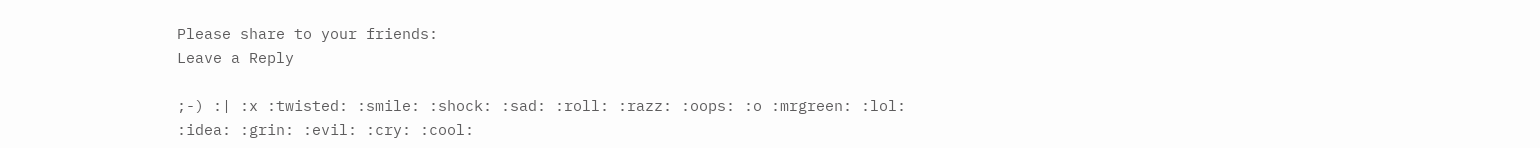Please share to your friends:
Leave a Reply

;-) :| :x :twisted: :smile: :shock: :sad: :roll: :razz: :oops: :o :mrgreen: :lol: :idea: :grin: :evil: :cry: :cool: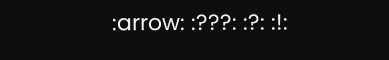:arrow: :???: :?: :!: